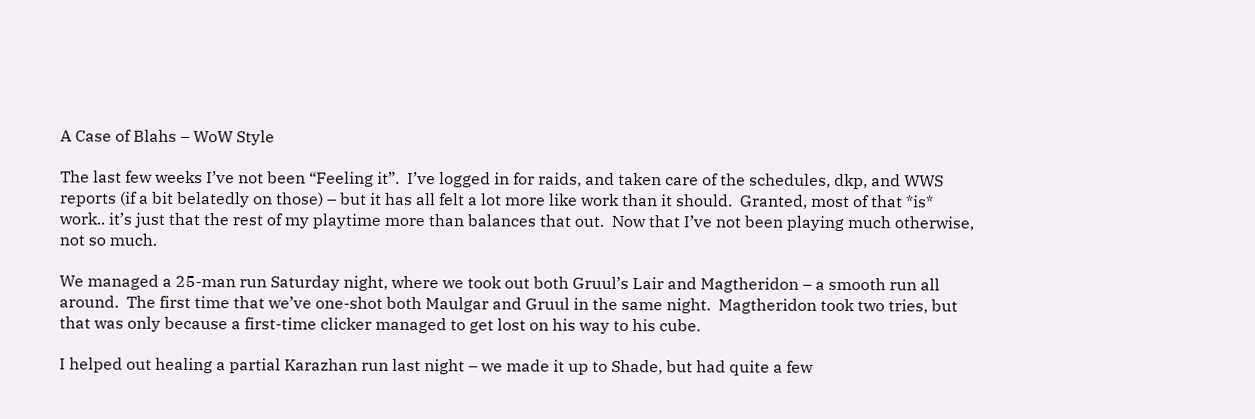A Case of Blahs – WoW Style

The last few weeks I’ve not been “Feeling it”.  I’ve logged in for raids, and taken care of the schedules, dkp, and WWS reports (if a bit belatedly on those) – but it has all felt a lot more like work than it should.  Granted, most of that *is* work.. it’s just that the rest of my playtime more than balances that out.  Now that I’ve not been playing much otherwise, not so much.

We managed a 25-man run Saturday night, where we took out both Gruul’s Lair and Magtheridon – a smooth run all around.  The first time that we’ve one-shot both Maulgar and Gruul in the same night.  Magtheridon took two tries, but that was only because a first-time clicker managed to get lost on his way to his cube.

I helped out healing a partial Karazhan run last night – we made it up to Shade, but had quite a few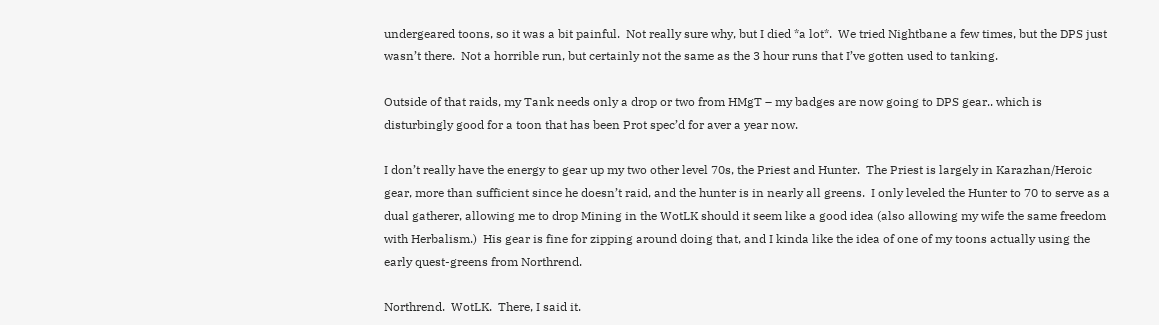undergeared toons, so it was a bit painful.  Not really sure why, but I died *a lot*.  We tried Nightbane a few times, but the DPS just wasn’t there.  Not a horrible run, but certainly not the same as the 3 hour runs that I’ve gotten used to tanking.

Outside of that raids, my Tank needs only a drop or two from HMgT – my badges are now going to DPS gear.. which is disturbingly good for a toon that has been Prot spec’d for aver a year now.

I don’t really have the energy to gear up my two other level 70s, the Priest and Hunter.  The Priest is largely in Karazhan/Heroic gear, more than sufficient since he doesn’t raid, and the hunter is in nearly all greens.  I only leveled the Hunter to 70 to serve as a dual gatherer, allowing me to drop Mining in the WotLK should it seem like a good idea (also allowing my wife the same freedom with Herbalism.)  His gear is fine for zipping around doing that, and I kinda like the idea of one of my toons actually using the early quest-greens from Northrend.

Northrend.  WotLK.  There, I said it.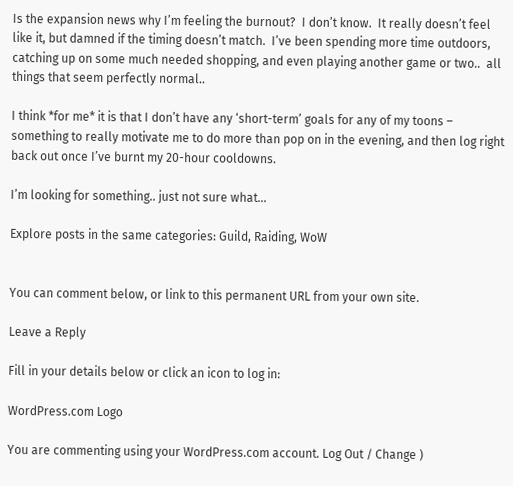Is the expansion news why I’m feeling the burnout?  I don’t know.  It really doesn’t feel like it, but damned if the timing doesn’t match.  I’ve been spending more time outdoors, catching up on some much needed shopping, and even playing another game or two..  all things that seem perfectly normal..

I think *for me* it is that I don’t have any ‘short-term’ goals for any of my toons – something to really motivate me to do more than pop on in the evening, and then log right back out once I’ve burnt my 20-hour cooldowns.

I’m looking for something.. just not sure what…

Explore posts in the same categories: Guild, Raiding, WoW


You can comment below, or link to this permanent URL from your own site.

Leave a Reply

Fill in your details below or click an icon to log in:

WordPress.com Logo

You are commenting using your WordPress.com account. Log Out / Change )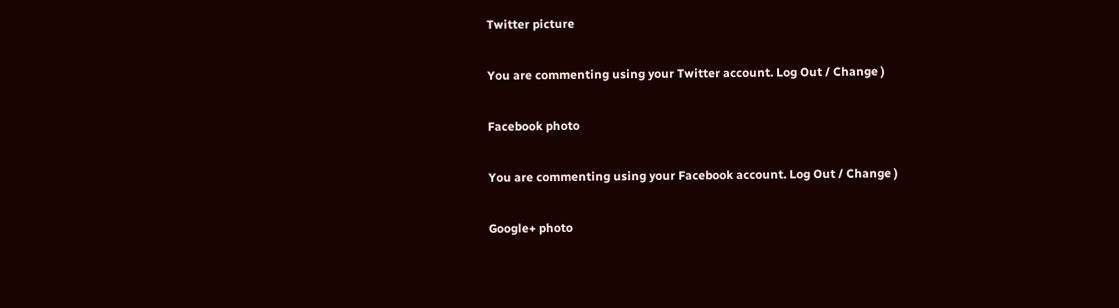Twitter picture

You are commenting using your Twitter account. Log Out / Change )

Facebook photo

You are commenting using your Facebook account. Log Out / Change )

Google+ photo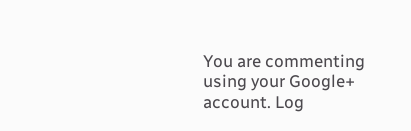You are commenting using your Google+ account. Log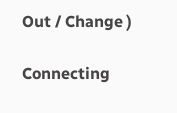Out / Change )

Connecting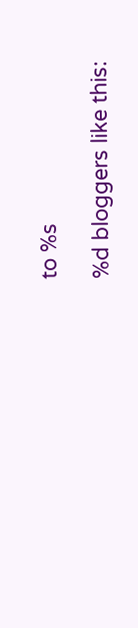to %s

%d bloggers like this: